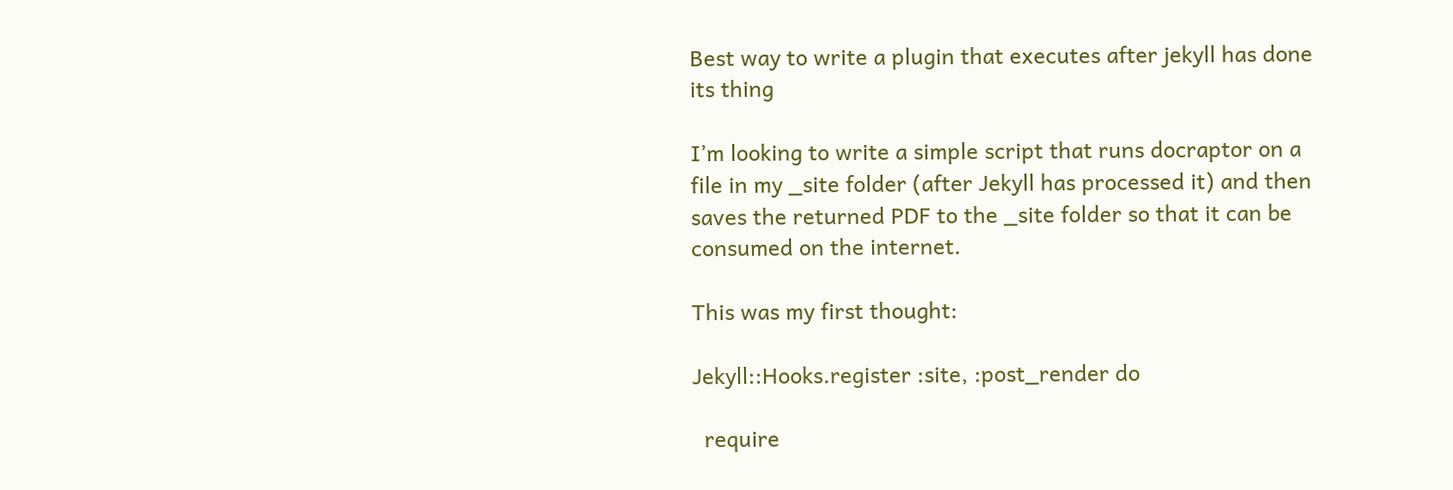Best way to write a plugin that executes after jekyll has done its thing

I’m looking to write a simple script that runs docraptor on a file in my _site folder (after Jekyll has processed it) and then saves the returned PDF to the _site folder so that it can be consumed on the internet.

This was my first thought:

Jekyll::Hooks.register :site, :post_render do

  require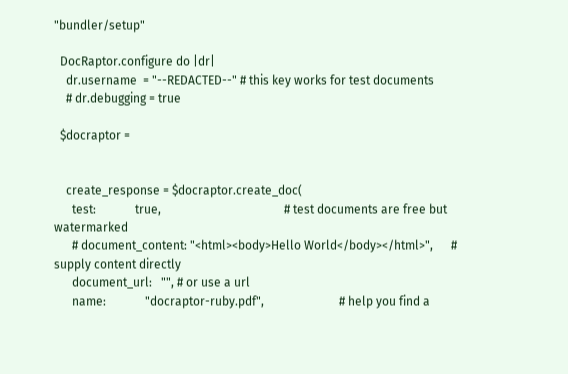"bundler/setup"

  DocRaptor.configure do |dr|
    dr.username  = "--REDACTED--" # this key works for test documents
    # dr.debugging = true

  $docraptor =


    create_response = $docraptor.create_doc(
      test:             true,                                         # test documents are free but watermarked
      # document_content: "<html><body>Hello World</body></html>",      # supply content directly
      document_url:   "", # or use a url
      name:             "docraptor-ruby.pdf",                         # help you find a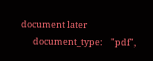document later
      document_type:    "pdf",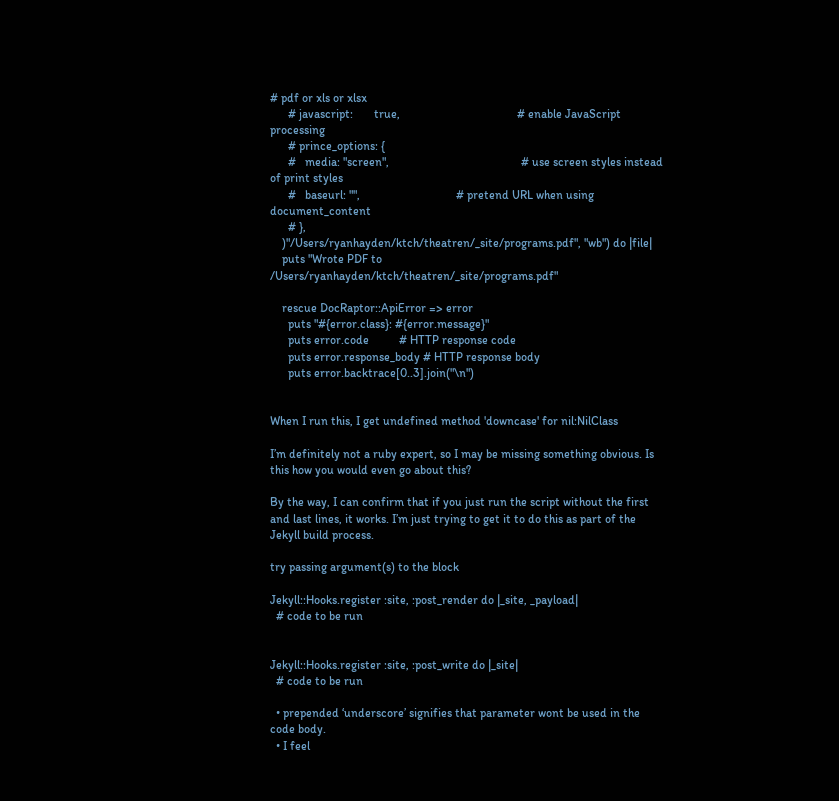# pdf or xls or xlsx
      # javascript:       true,                                       # enable JavaScript processing
      # prince_options: {
      #   media: "screen",                                            # use screen styles instead of print styles
      #   baseurl: "",                                # pretend URL when using document_content
      # },
    )"/Users/ryanhayden/ktch/theatren/_site/programs.pdf", "wb") do |file|
    puts "Wrote PDF to /Users/ryanhayden/ktch/theatren/_site/programs.pdf"

    rescue DocRaptor::ApiError => error
      puts "#{error.class}: #{error.message}"
      puts error.code          # HTTP response code
      puts error.response_body # HTTP response body
      puts error.backtrace[0..3].join("\n")


When I run this, I get undefined method 'downcase' for nil:NilClass

I’m definitely not a ruby expert, so I may be missing something obvious. Is this how you would even go about this?

By the way, I can confirm that if you just run the script without the first and last lines, it works. I’m just trying to get it to do this as part of the Jekyll build process.

try passing argument(s) to the block

Jekyll::Hooks.register :site, :post_render do |_site, _payload|
  # code to be run


Jekyll::Hooks.register :site, :post_write do |_site|
  # code to be run

  • prepended ‘underscore’ signifies that parameter wont be used in the code body.
  • I feel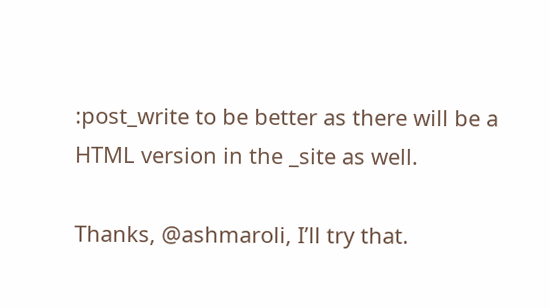:post_write to be better as there will be a HTML version in the _site as well.

Thanks, @ashmaroli, I’ll try that.